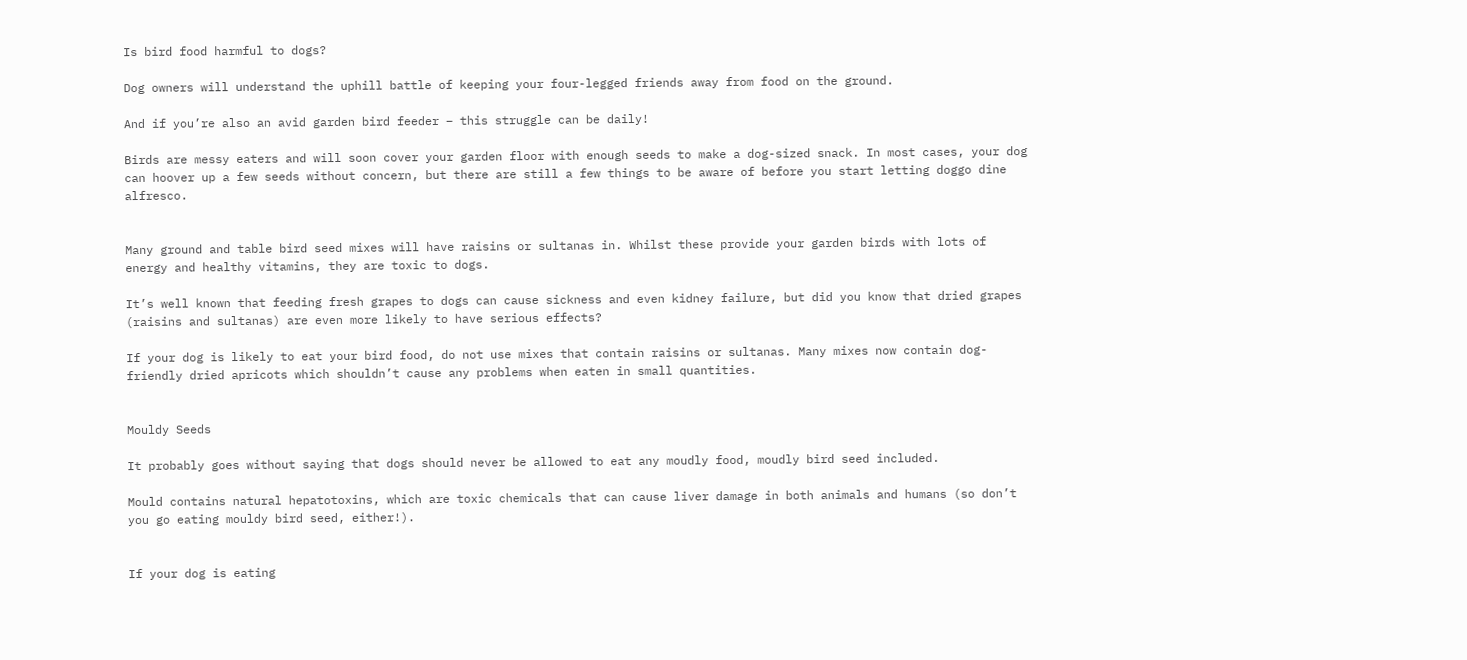Is bird food harmful to dogs?

Dog owners will understand the uphill battle of keeping your four-legged friends away from food on the ground.

And if you’re also an avid garden bird feeder – this struggle can be daily!

Birds are messy eaters and will soon cover your garden floor with enough seeds to make a dog-sized snack. In most cases, your dog can hoover up a few seeds without concern, but there are still a few things to be aware of before you start letting doggo dine alfresco.


Many ground and table bird seed mixes will have raisins or sultanas in. Whilst these provide your garden birds with lots of energy and healthy vitamins, they are toxic to dogs.

It’s well known that feeding fresh grapes to dogs can cause sickness and even kidney failure, but did you know that dried grapes (raisins and sultanas) are even more likely to have serious effects?

If your dog is likely to eat your bird food, do not use mixes that contain raisins or sultanas. Many mixes now contain dog-friendly dried apricots which shouldn’t cause any problems when eaten in small quantities.


Mouldy Seeds

It probably goes without saying that dogs should never be allowed to eat any moudly food, moudly bird seed included.

Mould contains natural hepatotoxins, which are toxic chemicals that can cause liver damage in both animals and humans (so don’t you go eating mouldy bird seed, either!).


If your dog is eating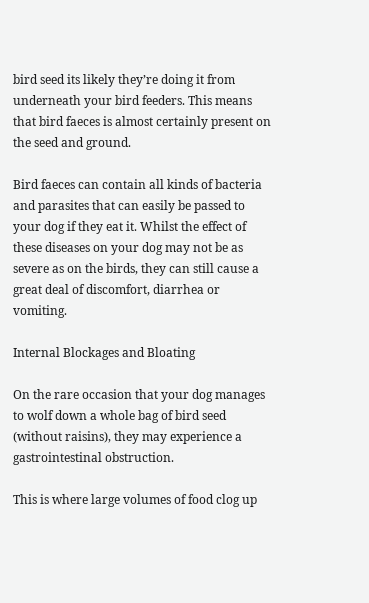bird seed its likely they’re doing it from underneath your bird feeders. This means that bird faeces is almost certainly present on the seed and ground.

Bird faeces can contain all kinds of bacteria and parasites that can easily be passed to your dog if they eat it. Whilst the effect of these diseases on your dog may not be as severe as on the birds, they can still cause a great deal of discomfort, diarrhea or vomiting.

Internal Blockages and Bloating

On the rare occasion that your dog manages to wolf down a whole bag of bird seed (without raisins), they may experience a gastrointestinal obstruction.

This is where large volumes of food clog up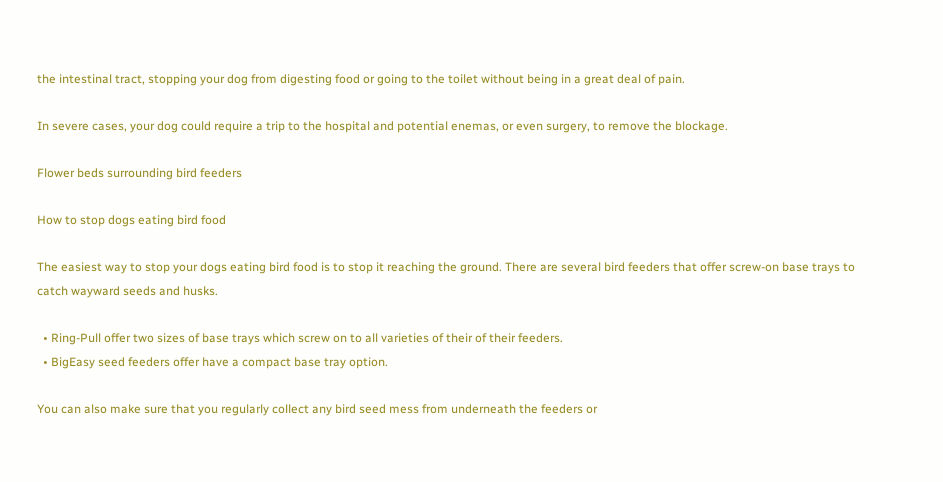the intestinal tract, stopping your dog from digesting food or going to the toilet without being in a great deal of pain.

In severe cases, your dog could require a trip to the hospital and potential enemas, or even surgery, to remove the blockage.

Flower beds surrounding bird feeders

How to stop dogs eating bird food

The easiest way to stop your dogs eating bird food is to stop it reaching the ground. There are several bird feeders that offer screw-on base trays to catch wayward seeds and husks.

  • Ring-Pull offer two sizes of base trays which screw on to all varieties of their of their feeders.
  • BigEasy seed feeders offer have a compact base tray option.

You can also make sure that you regularly collect any bird seed mess from underneath the feeders or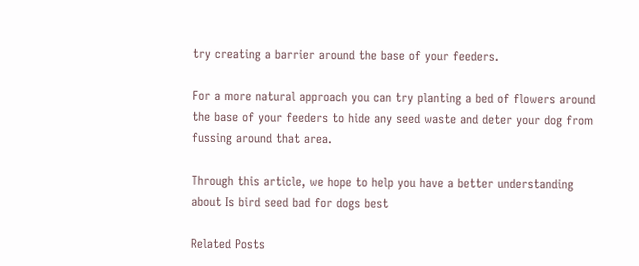try creating a barrier around the base of your feeders.

For a more natural approach you can try planting a bed of flowers around the base of your feeders to hide any seed waste and deter your dog from fussing around that area.

Through this article, we hope to help you have a better understanding about Is bird seed bad for dogs best

Related Posts